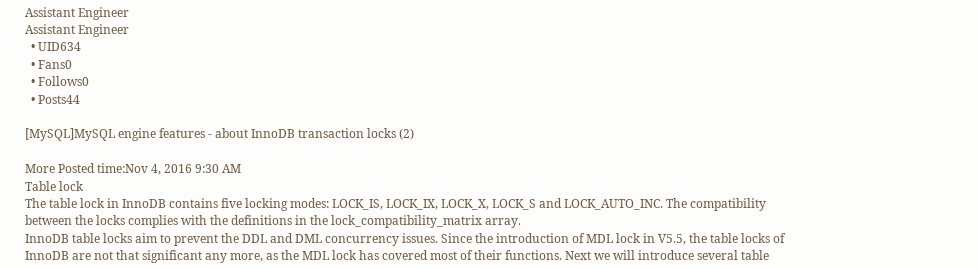Assistant Engineer
Assistant Engineer
  • UID634
  • Fans0
  • Follows0
  • Posts44

[MySQL]MySQL engine features - about InnoDB transaction locks (2)

More Posted time:Nov 4, 2016 9:30 AM
Table lock
The table lock in InnoDB contains five locking modes: LOCK_IS, LOCK_IX, LOCK_X, LOCK_S and LOCK_AUTO_INC. The compatibility between the locks complies with the definitions in the lock_compatibility_matrix array.
InnoDB table locks aim to prevent the DDL and DML concurrency issues. Since the introduction of MDL lock in V5.5, the table locks of InnoDB are not that significant any more, as the MDL lock has covered most of their functions. Next we will introduce several table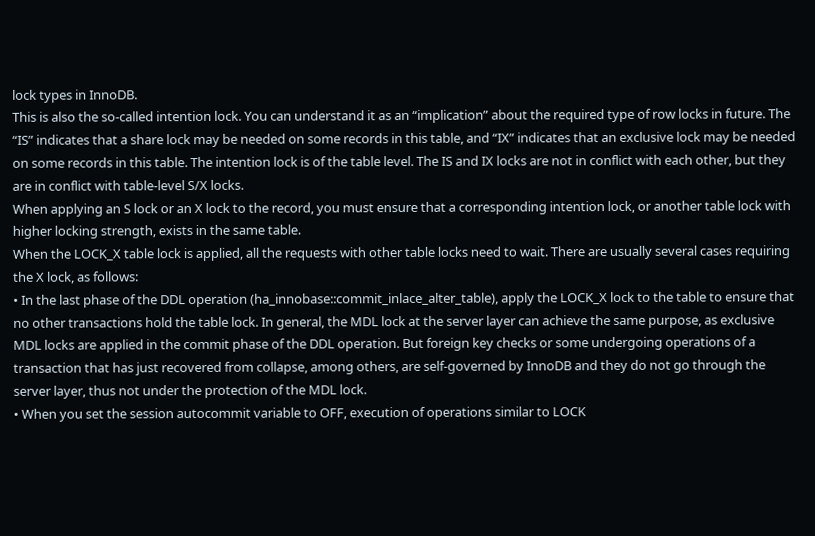lock types in InnoDB.
This is also the so-called intention lock. You can understand it as an “implication” about the required type of row locks in future. The “IS” indicates that a share lock may be needed on some records in this table, and “IX” indicates that an exclusive lock may be needed on some records in this table. The intention lock is of the table level. The IS and IX locks are not in conflict with each other, but they are in conflict with table-level S/X locks.
When applying an S lock or an X lock to the record, you must ensure that a corresponding intention lock, or another table lock with higher locking strength, exists in the same table.
When the LOCK_X table lock is applied, all the requests with other table locks need to wait. There are usually several cases requiring the X lock, as follows:
• In the last phase of the DDL operation (ha_innobase::commit_inlace_alter_table), apply the LOCK_X lock to the table to ensure that no other transactions hold the table lock. In general, the MDL lock at the server layer can achieve the same purpose, as exclusive MDL locks are applied in the commit phase of the DDL operation. But foreign key checks or some undergoing operations of a transaction that has just recovered from collapse, among others, are self-governed by InnoDB and they do not go through the server layer, thus not under the protection of the MDL lock.
• When you set the session autocommit variable to OFF, execution of operations similar to LOCK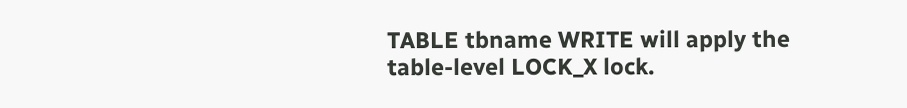TABLE tbname WRITE will apply the table-level LOCK_X lock.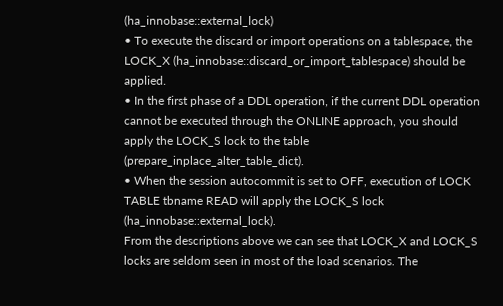(ha_innobase::external_lock)
• To execute the discard or import operations on a tablespace, the LOCK_X (ha_innobase::discard_or_import_tablespace) should be applied.
• In the first phase of a DDL operation, if the current DDL operation cannot be executed through the ONLINE approach, you should apply the LOCK_S lock to the table (prepare_inplace_alter_table_dict).
• When the session autocommit is set to OFF, execution of LOCK TABLE tbname READ will apply the LOCK_S lock (ha_innobase::external_lock).
From the descriptions above we can see that LOCK_X and LOCK_S locks are seldom seen in most of the load scenarios. The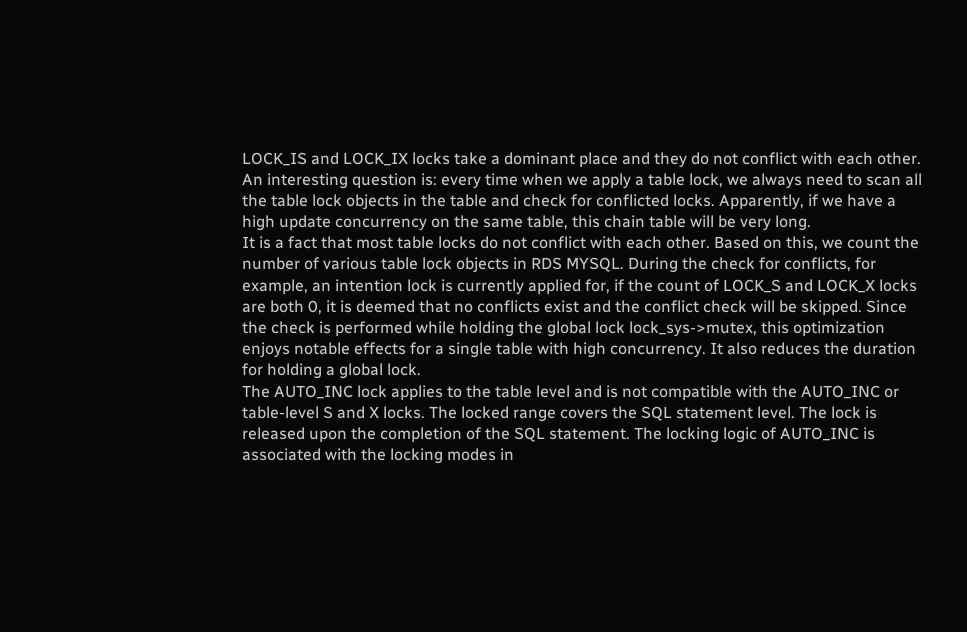LOCK_IS and LOCK_IX locks take a dominant place and they do not conflict with each other. An interesting question is: every time when we apply a table lock, we always need to scan all the table lock objects in the table and check for conflicted locks. Apparently, if we have a high update concurrency on the same table, this chain table will be very long.
It is a fact that most table locks do not conflict with each other. Based on this, we count the number of various table lock objects in RDS MYSQL. During the check for conflicts, for example, an intention lock is currently applied for, if the count of LOCK_S and LOCK_X locks are both 0, it is deemed that no conflicts exist and the conflict check will be skipped. Since the check is performed while holding the global lock lock_sys->mutex, this optimization enjoys notable effects for a single table with high concurrency. It also reduces the duration for holding a global lock.
The AUTO_INC lock applies to the table level and is not compatible with the AUTO_INC or table-level S and X locks. The locked range covers the SQL statement level. The lock is released upon the completion of the SQL statement. The locking logic of AUTO_INC is associated with the locking modes in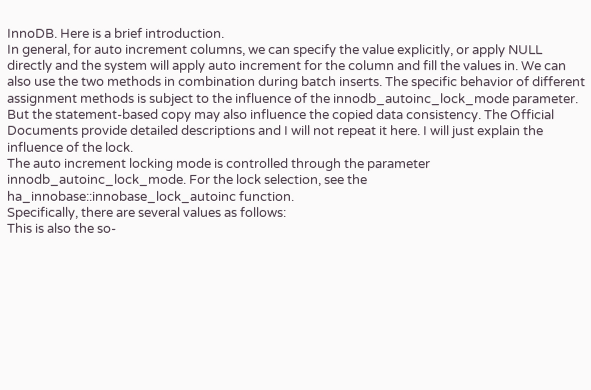InnoDB. Here is a brief introduction.
In general, for auto increment columns, we can specify the value explicitly, or apply NULL directly and the system will apply auto increment for the column and fill the values in. We can also use the two methods in combination during batch inserts. The specific behavior of different assignment methods is subject to the influence of the innodb_autoinc_lock_mode parameter. But the statement-based copy may also influence the copied data consistency. The Official Documents provide detailed descriptions and I will not repeat it here. I will just explain the influence of the lock.
The auto increment locking mode is controlled through the parameter innodb_autoinc_lock_mode. For the lock selection, see the ha_innobase::innobase_lock_autoinc function.
Specifically, there are several values as follows:
This is also the so-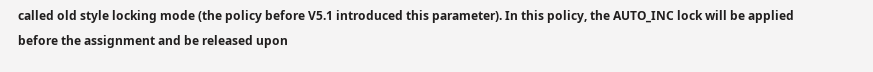called old style locking mode (the policy before V5.1 introduced this parameter). In this policy, the AUTO_INC lock will be applied before the assignment and be released upon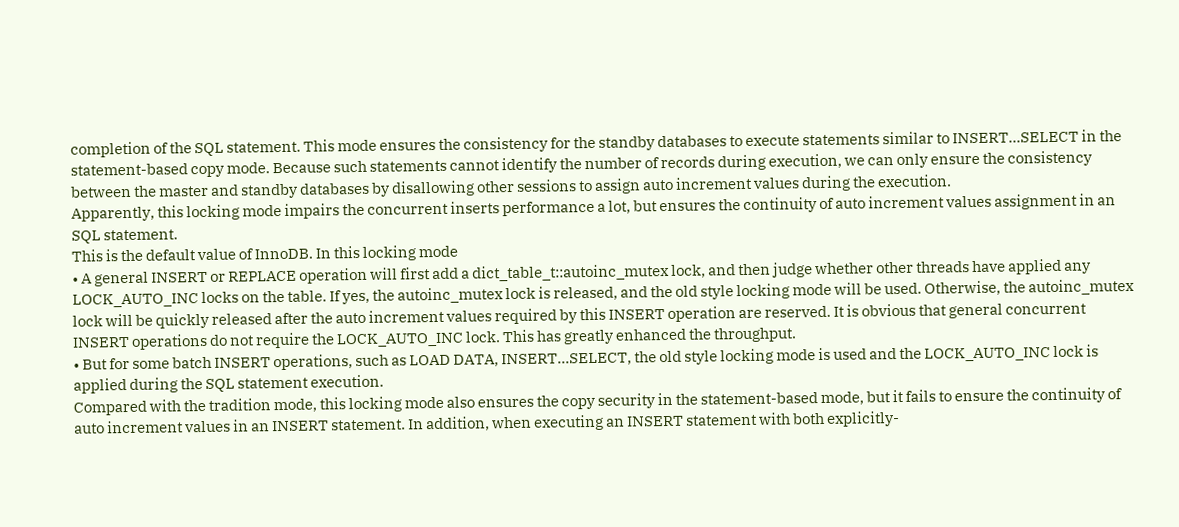completion of the SQL statement. This mode ensures the consistency for the standby databases to execute statements similar to INSERT...SELECT in the statement-based copy mode. Because such statements cannot identify the number of records during execution, we can only ensure the consistency between the master and standby databases by disallowing other sessions to assign auto increment values during the execution.
Apparently, this locking mode impairs the concurrent inserts performance a lot, but ensures the continuity of auto increment values assignment in an SQL statement.
This is the default value of InnoDB. In this locking mode
• A general INSERT or REPLACE operation will first add a dict_table_t::autoinc_mutex lock, and then judge whether other threads have applied any LOCK_AUTO_INC locks on the table. If yes, the autoinc_mutex lock is released, and the old style locking mode will be used. Otherwise, the autoinc_mutex lock will be quickly released after the auto increment values required by this INSERT operation are reserved. It is obvious that general concurrent INSERT operations do not require the LOCK_AUTO_INC lock. This has greatly enhanced the throughput.
• But for some batch INSERT operations, such as LOAD DATA, INSERT...SELECT, the old style locking mode is used and the LOCK_AUTO_INC lock is applied during the SQL statement execution.
Compared with the tradition mode, this locking mode also ensures the copy security in the statement-based mode, but it fails to ensure the continuity of auto increment values in an INSERT statement. In addition, when executing an INSERT statement with both explicitly-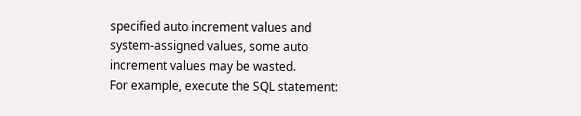specified auto increment values and system-assigned values, some auto increment values may be wasted.
For example, execute the SQL statement: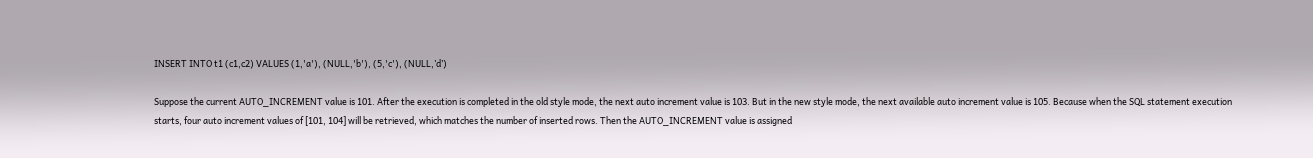INSERT INTO t1 (c1,c2) VALUES (1,'a'), (NULL,'b'), (5,'c'), (NULL,’d’)

Suppose the current AUTO_INCREMENT value is 101. After the execution is completed in the old style mode, the next auto increment value is 103. But in the new style mode, the next available auto increment value is 105. Because when the SQL statement execution starts, four auto increment values of [101, 104] will be retrieved, which matches the number of inserted rows. Then the AUTO_INCREMENT value is assigned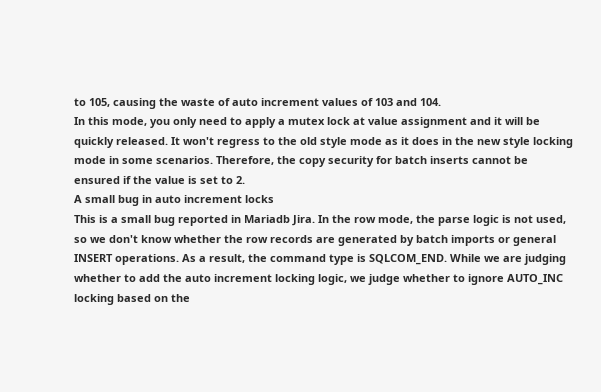to 105, causing the waste of auto increment values of 103 and 104.
In this mode, you only need to apply a mutex lock at value assignment and it will be quickly released. It won't regress to the old style mode as it does in the new style locking mode in some scenarios. Therefore, the copy security for batch inserts cannot be ensured if the value is set to 2.
A small bug in auto increment locks
This is a small bug reported in Mariadb Jira. In the row mode, the parse logic is not used, so we don't know whether the row records are generated by batch imports or general INSERT operations. As a result, the command type is SQLCOM_END. While we are judging whether to add the auto increment locking logic, we judge whether to ignore AUTO_INC locking based on the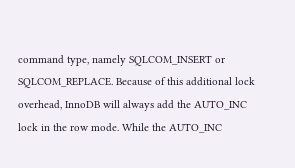command type, namely SQLCOM_INSERT or SQLCOM_REPLACE. Because of this additional lock overhead, InnoDB will always add the AUTO_INC lock in the row mode. While the AUTO_INC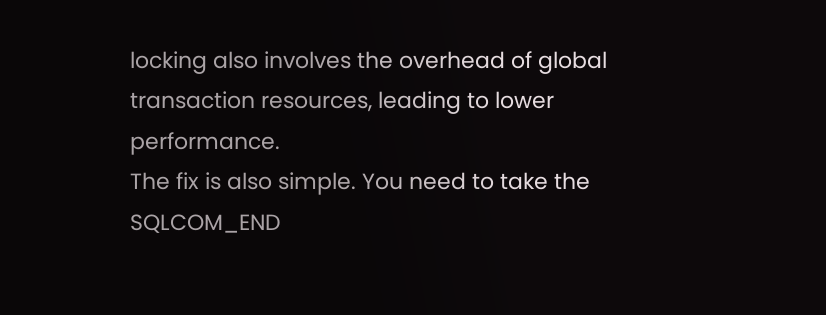locking also involves the overhead of global transaction resources, leading to lower performance.
The fix is also simple. You need to take the SQLCOM_END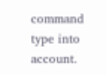command type into account.